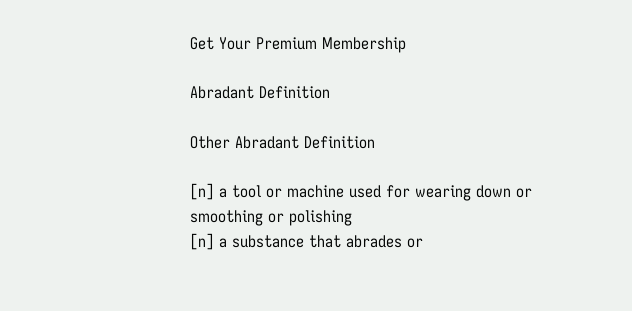Get Your Premium Membership

Abradant Definition

Other Abradant Definition

[n] a tool or machine used for wearing down or smoothing or polishing
[n] a substance that abrades or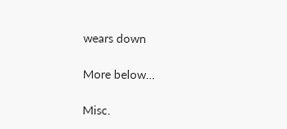wears down

More below...

Misc.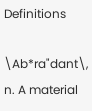Definitions

\Ab*ra"dant\, n. A material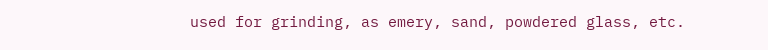used for grinding, as emery, sand, powdered glass, etc.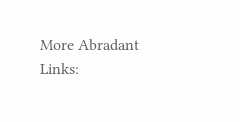More Abradant Links: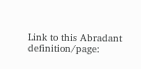Link to this Abradant definition/page: